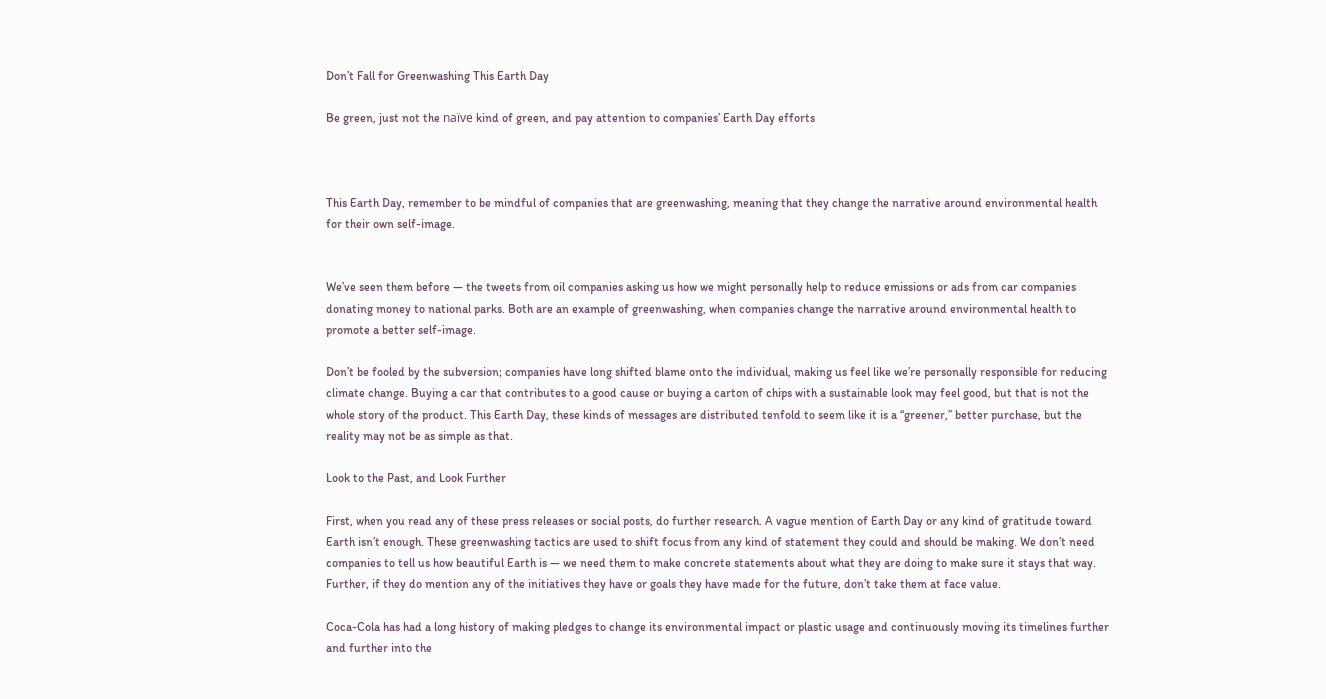Don’t Fall for Greenwashing This Earth Day

Be green, just not the naïve kind of green, and pay attention to companies’ Earth Day efforts



This Earth Day, remember to be mindful of companies that are greenwashing, meaning that they change the narrative around environmental health for their own self-image.


We’ve seen them before — the tweets from oil companies asking us how we might personally help to reduce emissions or ads from car companies donating money to national parks. Both are an example of greenwashing, when companies change the narrative around environmental health to promote a better self-image.

Don’t be fooled by the subversion; companies have long shifted blame onto the individual, making us feel like we’re personally responsible for reducing climate change. Buying a car that contributes to a good cause or buying a carton of chips with a sustainable look may feel good, but that is not the whole story of the product. This Earth Day, these kinds of messages are distributed tenfold to seem like it is a “greener,” better purchase, but the reality may not be as simple as that.

Look to the Past, and Look Further

First, when you read any of these press releases or social posts, do further research. A vague mention of Earth Day or any kind of gratitude toward Earth isn’t enough. These greenwashing tactics are used to shift focus from any kind of statement they could and should be making. We don’t need companies to tell us how beautiful Earth is — we need them to make concrete statements about what they are doing to make sure it stays that way. Further, if they do mention any of the initiatives they have or goals they have made for the future, don’t take them at face value.

Coca-Cola has had a long history of making pledges to change its environmental impact or plastic usage and continuously moving its timelines further and further into the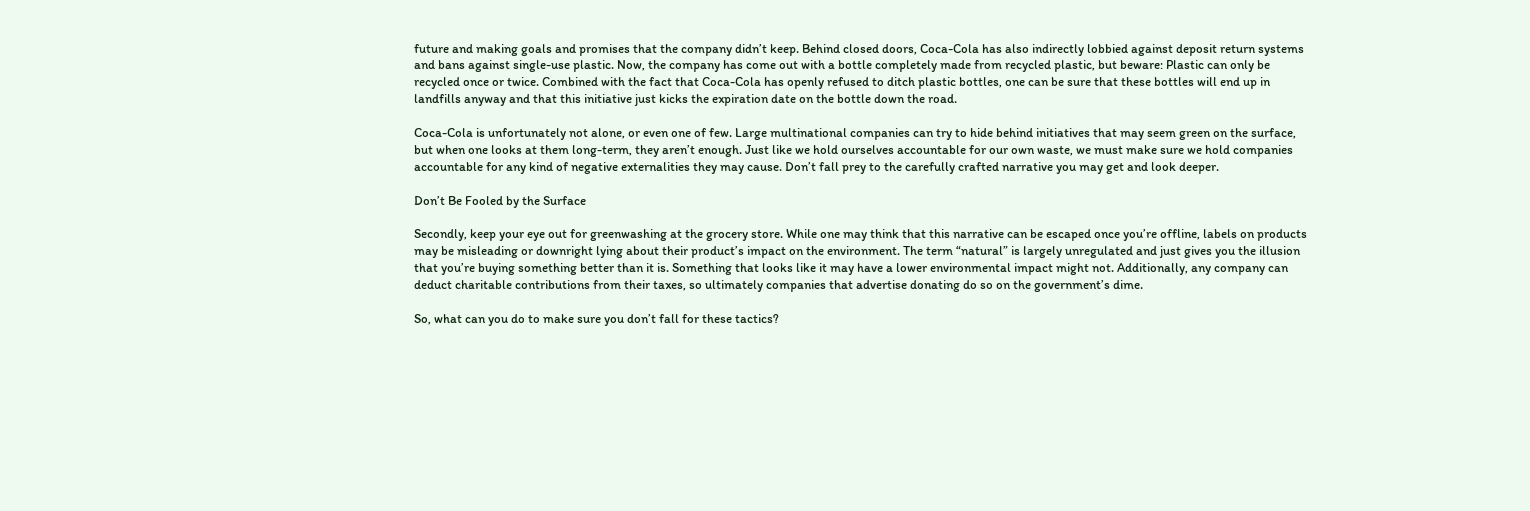future and making goals and promises that the company didn’t keep. Behind closed doors, Coca-Cola has also indirectly lobbied against deposit return systems and bans against single-use plastic. Now, the company has come out with a bottle completely made from recycled plastic, but beware: Plastic can only be recycled once or twice. Combined with the fact that Coca-Cola has openly refused to ditch plastic bottles, one can be sure that these bottles will end up in landfills anyway and that this initiative just kicks the expiration date on the bottle down the road.

Coca-Cola is unfortunately not alone, or even one of few. Large multinational companies can try to hide behind initiatives that may seem green on the surface, but when one looks at them long-term, they aren’t enough. Just like we hold ourselves accountable for our own waste, we must make sure we hold companies accountable for any kind of negative externalities they may cause. Don’t fall prey to the carefully crafted narrative you may get and look deeper.

Don’t Be Fooled by the Surface

Secondly, keep your eye out for greenwashing at the grocery store. While one may think that this narrative can be escaped once you’re offline, labels on products may be misleading or downright lying about their product’s impact on the environment. The term “natural” is largely unregulated and just gives you the illusion that you’re buying something better than it is. Something that looks like it may have a lower environmental impact might not. Additionally, any company can deduct charitable contributions from their taxes, so ultimately companies that advertise donating do so on the government’s dime.

So, what can you do to make sure you don’t fall for these tactics?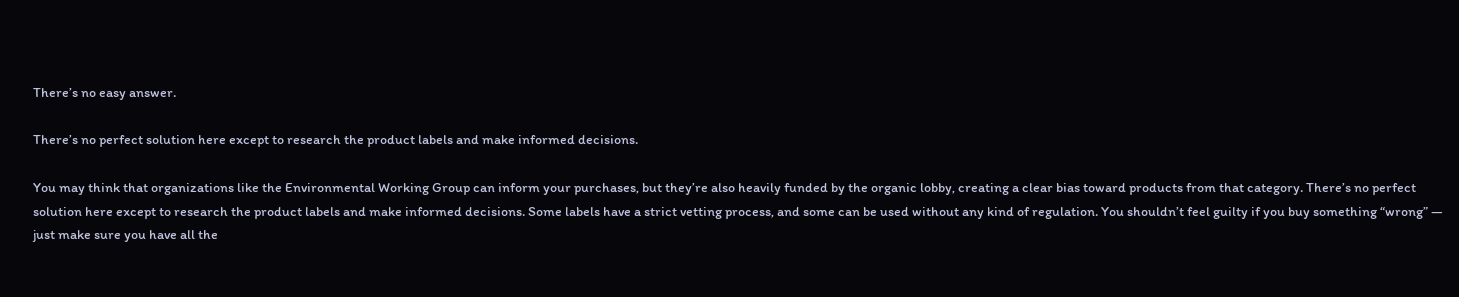There’s no easy answer.

There’s no perfect solution here except to research the product labels and make informed decisions.

You may think that organizations like the Environmental Working Group can inform your purchases, but they’re also heavily funded by the organic lobby, creating a clear bias toward products from that category. There’s no perfect solution here except to research the product labels and make informed decisions. Some labels have a strict vetting process, and some can be used without any kind of regulation. You shouldn’t feel guilty if you buy something “wrong” — just make sure you have all the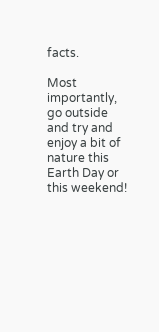facts.

Most importantly, go outside and try and enjoy a bit of nature this Earth Day or this weekend!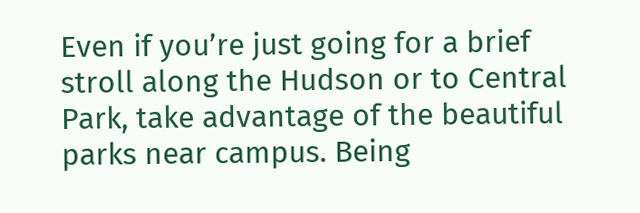Even if you’re just going for a brief stroll along the Hudson or to Central Park, take advantage of the beautiful parks near campus. Being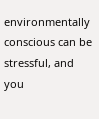environmentally conscious can be stressful, and you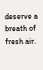deserve a breath of fresh air.